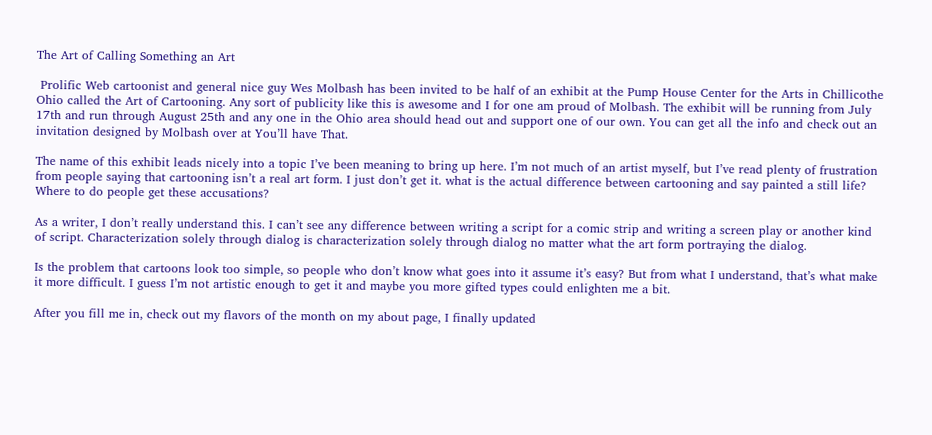The Art of Calling Something an Art

 Prolific Web cartoonist and general nice guy Wes Molbash has been invited to be half of an exhibit at the Pump House Center for the Arts in Chillicothe Ohio called the Art of Cartooning. Any sort of publicity like this is awesome and I for one am proud of Molbash. The exhibit will be running from July 17th and run through August 25th and any one in the Ohio area should head out and support one of our own. You can get all the info and check out an invitation designed by Molbash over at You’ll have That.

The name of this exhibit leads nicely into a topic I’ve been meaning to bring up here. I’m not much of an artist myself, but I’ve read plenty of frustration from people saying that cartooning isn’t a real art form. I just don’t get it. what is the actual difference between cartooning and say painted a still life? Where to do people get these accusations?

As a writer, I don’t really understand this. I can’t see any difference between writing a script for a comic strip and writing a screen play or another kind of script. Characterization solely through dialog is characterization solely through dialog no matter what the art form portraying the dialog.

Is the problem that cartoons look too simple, so people who don’t know what goes into it assume it’s easy? But from what I understand, that’s what make it more difficult. I guess I’m not artistic enough to get it and maybe you more gifted types could enlighten me a bit.

After you fill me in, check out my flavors of the month on my about page, I finally updated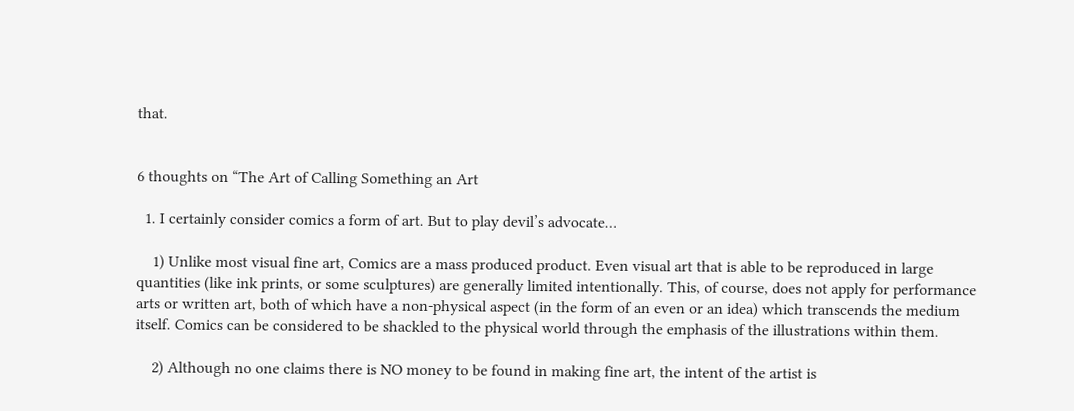that.


6 thoughts on “The Art of Calling Something an Art

  1. I certainly consider comics a form of art. But to play devil’s advocate…

    1) Unlike most visual fine art, Comics are a mass produced product. Even visual art that is able to be reproduced in large quantities (like ink prints, or some sculptures) are generally limited intentionally. This, of course, does not apply for performance arts or written art, both of which have a non-physical aspect (in the form of an even or an idea) which transcends the medium itself. Comics can be considered to be shackled to the physical world through the emphasis of the illustrations within them.

    2) Although no one claims there is NO money to be found in making fine art, the intent of the artist is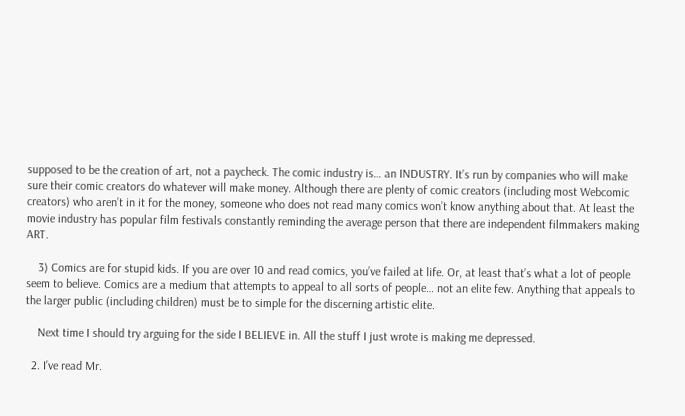supposed to be the creation of art, not a paycheck. The comic industry is… an INDUSTRY. It’s run by companies who will make sure their comic creators do whatever will make money. Although there are plenty of comic creators (including most Webcomic creators) who aren’t in it for the money, someone who does not read many comics won’t know anything about that. At least the movie industry has popular film festivals constantly reminding the average person that there are independent filmmakers making ART.

    3) Comics are for stupid kids. If you are over 10 and read comics, you’ve failed at life. Or, at least that’s what a lot of people seem to believe. Comics are a medium that attempts to appeal to all sorts of people… not an elite few. Anything that appeals to the larger public (including children) must be to simple for the discerning artistic elite.

    Next time I should try arguing for the side I BELIEVE in. All the stuff I just wrote is making me depressed.

  2. I’ve read Mr.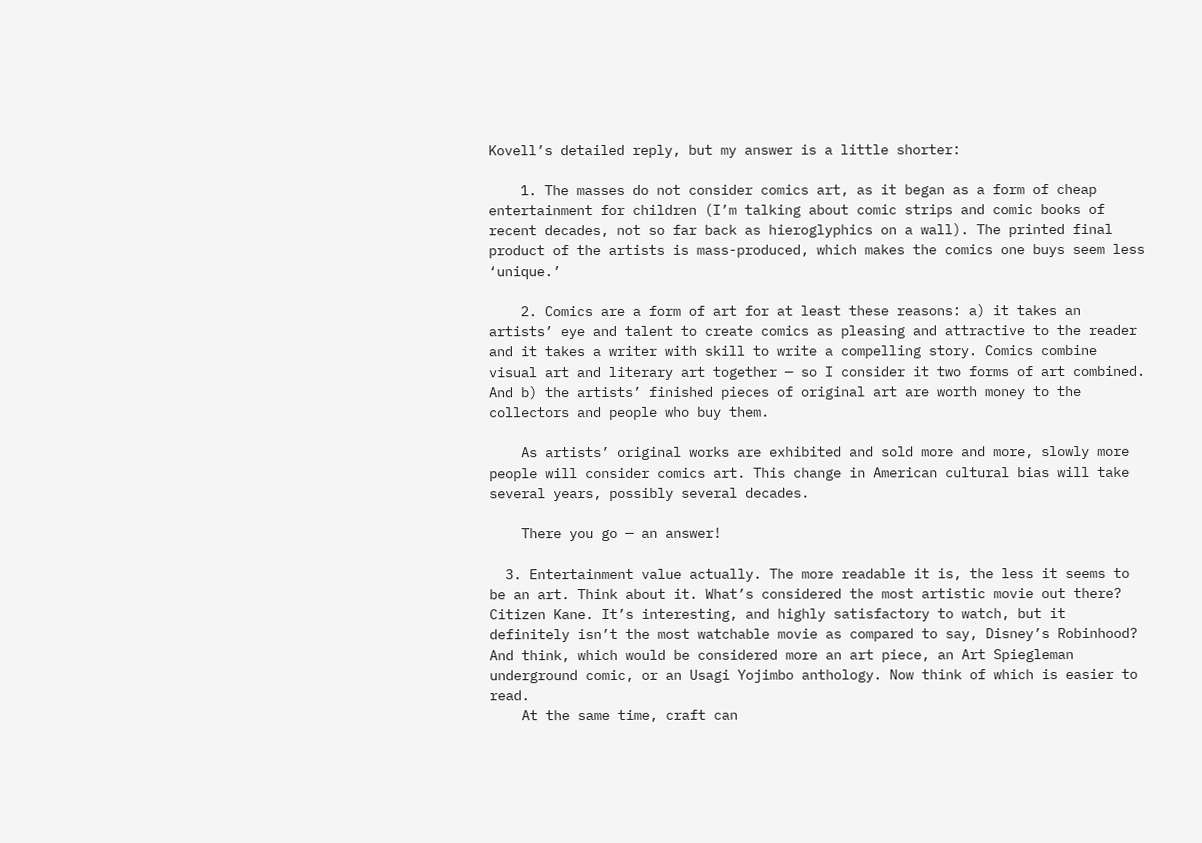Kovell’s detailed reply, but my answer is a little shorter:

    1. The masses do not consider comics art, as it began as a form of cheap entertainment for children (I’m talking about comic strips and comic books of recent decades, not so far back as hieroglyphics on a wall). The printed final product of the artists is mass-produced, which makes the comics one buys seem less ‘unique.’

    2. Comics are a form of art for at least these reasons: a) it takes an artists’ eye and talent to create comics as pleasing and attractive to the reader and it takes a writer with skill to write a compelling story. Comics combine visual art and literary art together — so I consider it two forms of art combined. And b) the artists’ finished pieces of original art are worth money to the collectors and people who buy them.

    As artists’ original works are exhibited and sold more and more, slowly more people will consider comics art. This change in American cultural bias will take several years, possibly several decades.

    There you go — an answer!

  3. Entertainment value actually. The more readable it is, the less it seems to be an art. Think about it. What’s considered the most artistic movie out there? Citizen Kane. It’s interesting, and highly satisfactory to watch, but it definitely isn’t the most watchable movie as compared to say, Disney’s Robinhood? And think, which would be considered more an art piece, an Art Spiegleman underground comic, or an Usagi Yojimbo anthology. Now think of which is easier to read.
    At the same time, craft can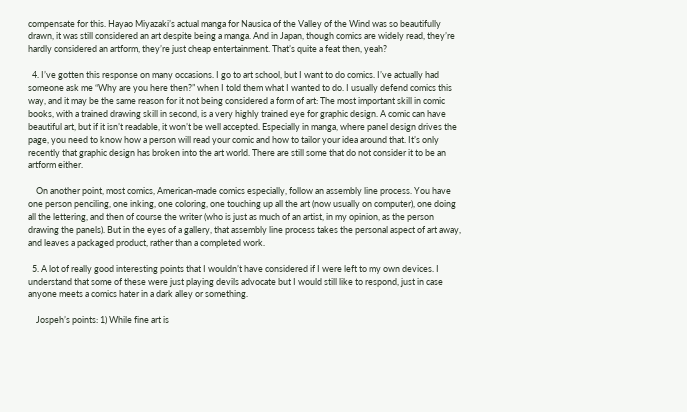compensate for this. Hayao Miyazaki’s actual manga for Nausica of the Valley of the Wind was so beautifully drawn, it was still considered an art despite being a manga. And in Japan, though comics are widely read, they’re hardly considered an artform, they’re just cheap entertainment. That’s quite a feat then, yeah?

  4. I’ve gotten this response on many occasions. I go to art school, but I want to do comics. I’ve actually had someone ask me “Why are you here then?” when I told them what I wanted to do. I usually defend comics this way, and it may be the same reason for it not being considered a form of art: The most important skill in comic books, with a trained drawing skill in second, is a very highly trained eye for graphic design. A comic can have beautiful art, but if it isn’t readable, it won’t be well accepted. Especially in manga, where panel design drives the page, you need to know how a person will read your comic and how to tailor your idea around that. It’s only recently that graphic design has broken into the art world. There are still some that do not consider it to be an artform either.

    On another point, most comics, American-made comics especially, follow an assembly line process. You have one person penciling, one inking, one coloring, one touching up all the art (now usually on computer), one doing all the lettering, and then of course the writer (who is just as much of an artist, in my opinion, as the person drawing the panels). But in the eyes of a gallery, that assembly line process takes the personal aspect of art away, and leaves a packaged product, rather than a completed work.

  5. A lot of really good interesting points that I wouldn’t have considered if I were left to my own devices. I understand that some of these were just playing devils advocate but I would still like to respond, just in case anyone meets a comics hater in a dark alley or something.

    Jospeh’s points: 1) While fine art is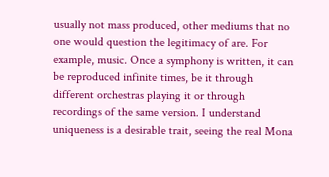usually not mass produced, other mediums that no one would question the legitimacy of are. For example, music. Once a symphony is written, it can be reproduced infinite times, be it through different orchestras playing it or through recordings of the same version. I understand uniqueness is a desirable trait, seeing the real Mona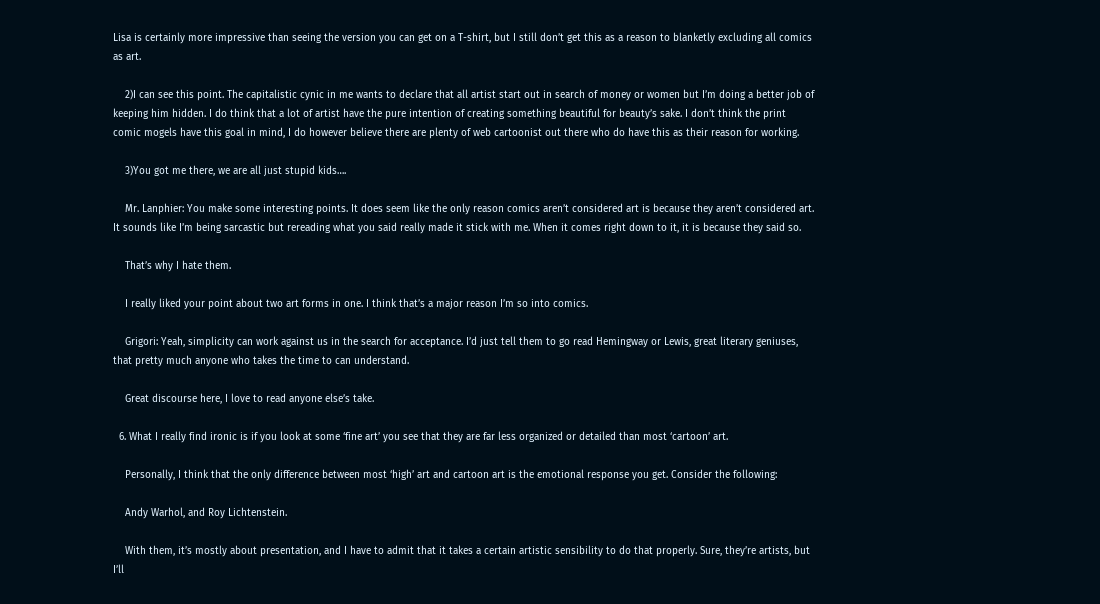Lisa is certainly more impressive than seeing the version you can get on a T-shirt, but I still don’t get this as a reason to blanketly excluding all comics as art.

    2)I can see this point. The capitalistic cynic in me wants to declare that all artist start out in search of money or women but I’m doing a better job of keeping him hidden. I do think that a lot of artist have the pure intention of creating something beautiful for beauty’s sake. I don’t think the print comic mogels have this goal in mind, I do however believe there are plenty of web cartoonist out there who do have this as their reason for working.

    3)You got me there, we are all just stupid kids….

    Mr. Lanphier: You make some interesting points. It does seem like the only reason comics aren’t considered art is because they aren’t considered art. It sounds like I’m being sarcastic but rereading what you said really made it stick with me. When it comes right down to it, it is because they said so.

    That’s why I hate them.

    I really liked your point about two art forms in one. I think that’s a major reason I’m so into comics.

    Grigori: Yeah, simplicity can work against us in the search for acceptance. I’d just tell them to go read Hemingway or Lewis, great literary geniuses, that pretty much anyone who takes the time to can understand.

    Great discourse here, I love to read anyone else’s take.

  6. What I really find ironic is if you look at some ‘fine art’ you see that they are far less organized or detailed than most ‘cartoon’ art.

    Personally, I think that the only difference between most ‘high’ art and cartoon art is the emotional response you get. Consider the following:

    Andy Warhol, and Roy Lichtenstein.

    With them, it’s mostly about presentation, and I have to admit that it takes a certain artistic sensibility to do that properly. Sure, they’re artists, but I’ll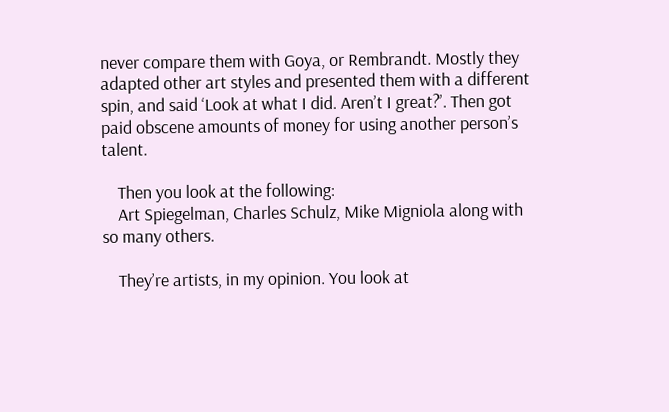never compare them with Goya, or Rembrandt. Mostly they adapted other art styles and presented them with a different spin, and said ‘Look at what I did. Aren’t I great?’. Then got paid obscene amounts of money for using another person’s talent.

    Then you look at the following:
    Art Spiegelman, Charles Schulz, Mike Migniola along with so many others.

    They’re artists, in my opinion. You look at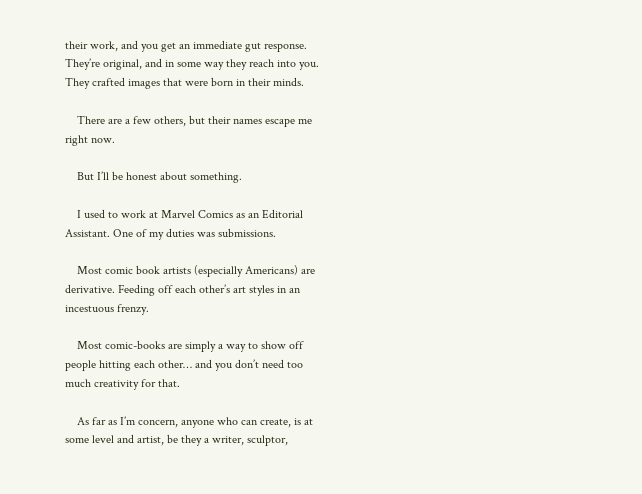their work, and you get an immediate gut response. They’re original, and in some way they reach into you. They crafted images that were born in their minds.

    There are a few others, but their names escape me right now.

    But I’ll be honest about something.

    I used to work at Marvel Comics as an Editorial Assistant. One of my duties was submissions.

    Most comic book artists (especially Americans) are derivative. Feeding off each other’s art styles in an incestuous frenzy.

    Most comic-books are simply a way to show off people hitting each other… and you don’t need too much creativity for that.

    As far as I’m concern, anyone who can create, is at some level and artist, be they a writer, sculptor,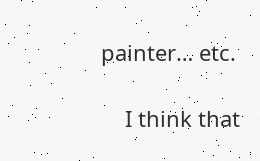painter… etc.

    I think that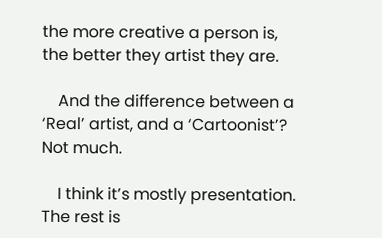the more creative a person is, the better they artist they are.

    And the difference between a ‘Real’ artist, and a ‘Cartoonist’? Not much.

    I think it’s mostly presentation. The rest is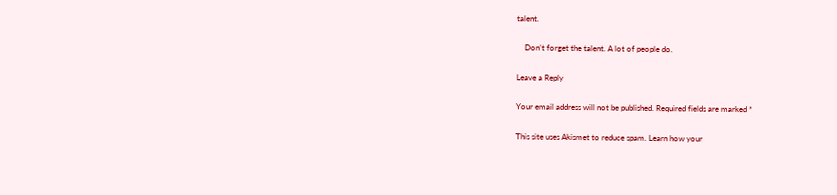talent.

    Don’t forget the talent. A lot of people do.

Leave a Reply

Your email address will not be published. Required fields are marked *

This site uses Akismet to reduce spam. Learn how your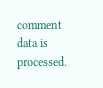comment data is processed.